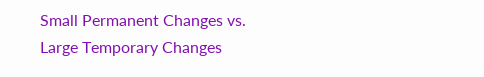Small Permanent Changes vs. Large Temporary Changes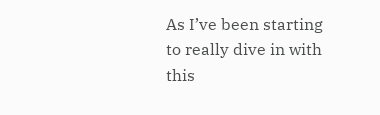As I’ve been starting to really dive in with this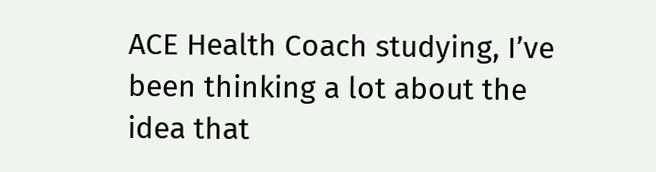ACE Health Coach studying, I’ve been thinking a lot about the idea that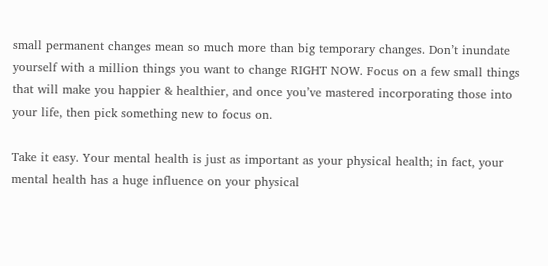small permanent changes mean so much more than big temporary changes. Don’t inundate yourself with a million things you want to change RIGHT NOW. Focus on a few small things that will make you happier & healthier, and once you’ve mastered incorporating those into your life, then pick something new to focus on.

Take it easy. Your mental health is just as important as your physical health; in fact, your mental health has a huge influence on your physical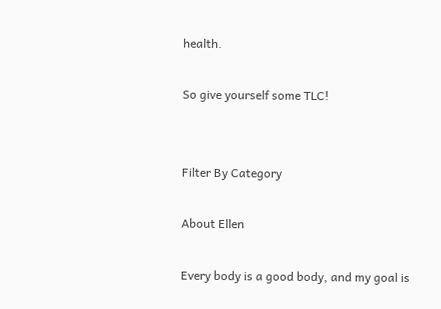health.

So give yourself some TLC!


Filter By Category

About Ellen

Every body is a good body, and my goal is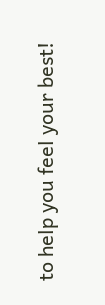to help you feel your best!